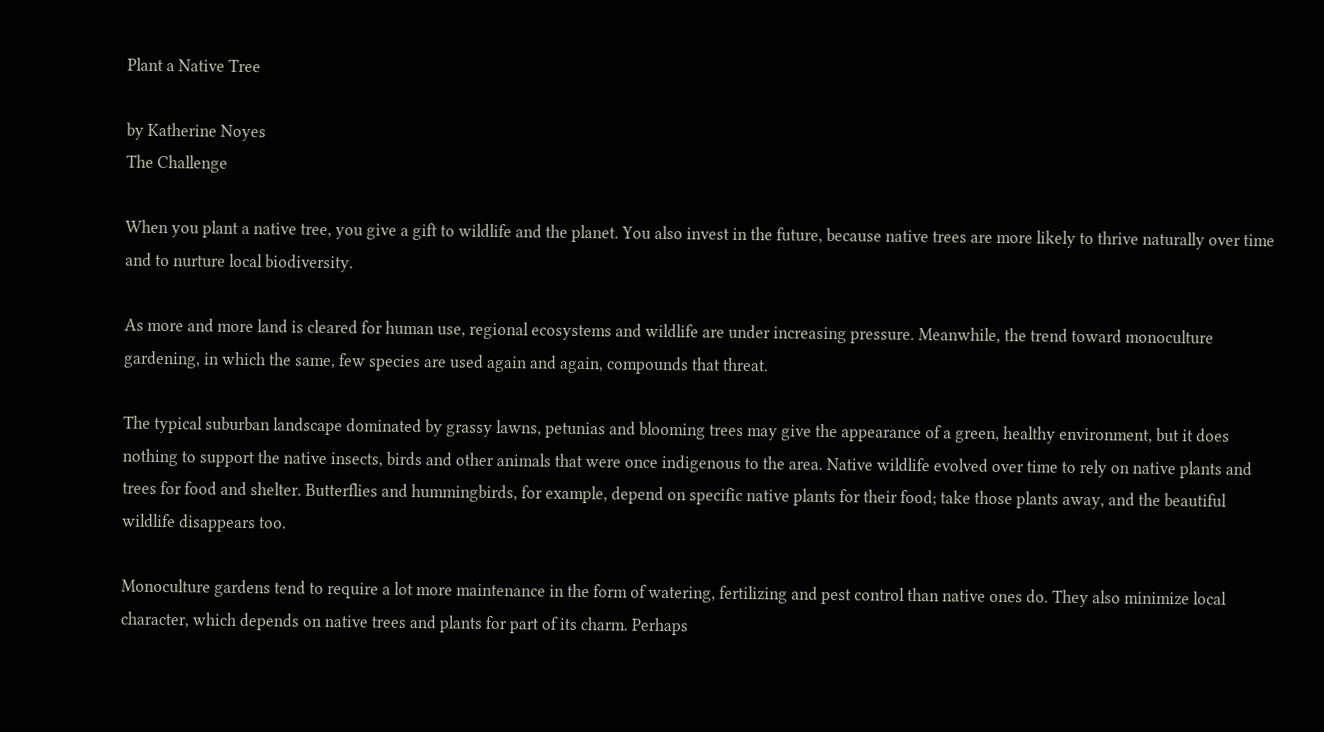Plant a Native Tree

by Katherine Noyes
The Challenge

When you plant a native tree, you give a gift to wildlife and the planet. You also invest in the future, because native trees are more likely to thrive naturally over time and to nurture local biodiversity.

As more and more land is cleared for human use, regional ecosystems and wildlife are under increasing pressure. Meanwhile, the trend toward monoculture gardening, in which the same, few species are used again and again, compounds that threat.

The typical suburban landscape dominated by grassy lawns, petunias and blooming trees may give the appearance of a green, healthy environment, but it does nothing to support the native insects, birds and other animals that were once indigenous to the area. Native wildlife evolved over time to rely on native plants and trees for food and shelter. Butterflies and hummingbirds, for example, depend on specific native plants for their food; take those plants away, and the beautiful wildlife disappears too.

Monoculture gardens tend to require a lot more maintenance in the form of watering, fertilizing and pest control than native ones do. They also minimize local character, which depends on native trees and plants for part of its charm. Perhaps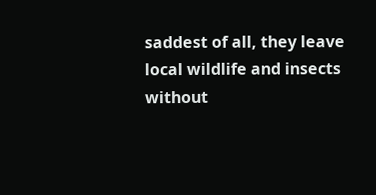saddest of all, they leave local wildlife and insects without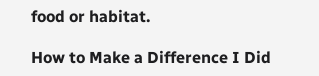food or habitat.

How to Make a Difference I Did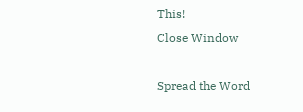This!
Close Window

Spread the Word